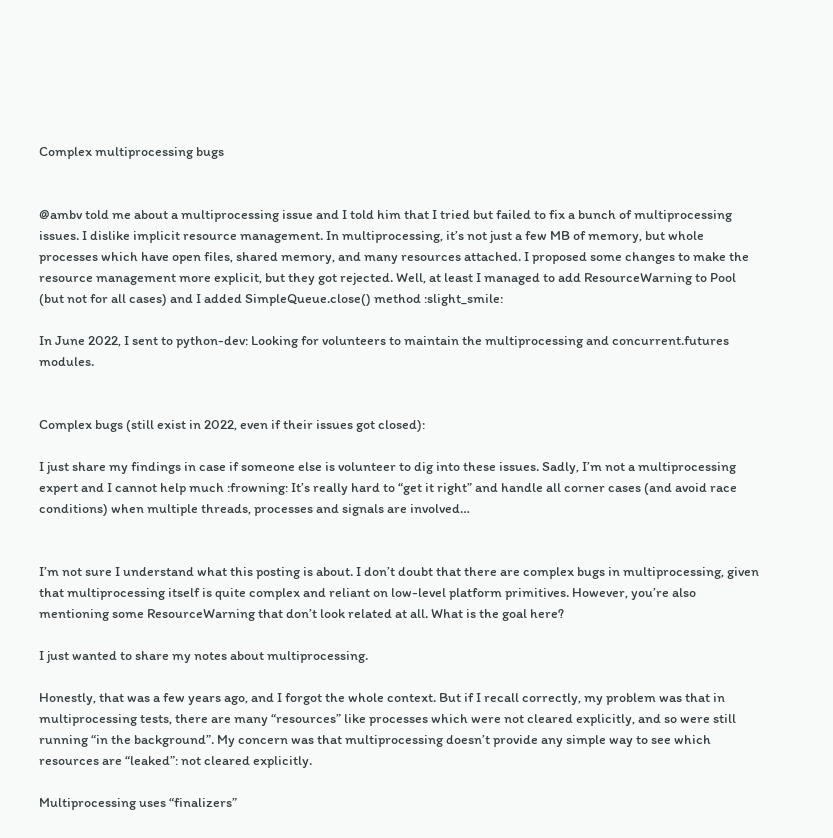Complex multiprocessing bugs


@ambv told me about a multiprocessing issue and I told him that I tried but failed to fix a bunch of multiprocessing issues. I dislike implicit resource management. In multiprocessing, it’s not just a few MB of memory, but whole processes which have open files, shared memory, and many resources attached. I proposed some changes to make the resource management more explicit, but they got rejected. Well, at least I managed to add ResourceWarning to Pool (but not for all cases) and I added SimpleQueue.close() method :slight_smile:

In June 2022, I sent to python-dev: Looking for volunteers to maintain the multiprocessing and concurrent.futures modules.


Complex bugs (still exist in 2022, even if their issues got closed):

I just share my findings in case if someone else is volunteer to dig into these issues. Sadly, I’m not a multiprocessing expert and I cannot help much :frowning: It’s really hard to “get it right” and handle all corner cases (and avoid race conditions) when multiple threads, processes and signals are involved…


I’m not sure I understand what this posting is about. I don’t doubt that there are complex bugs in multiprocessing, given that multiprocessing itself is quite complex and reliant on low-level platform primitives. However, you’re also mentioning some ResourceWarning that don’t look related at all. What is the goal here?

I just wanted to share my notes about multiprocessing.

Honestly, that was a few years ago, and I forgot the whole context. But if I recall correctly, my problem was that in multiprocessing tests, there are many “resources” like processes which were not cleared explicitly, and so were still running “in the background”. My concern was that multiprocessing doesn’t provide any simple way to see which resources are “leaked”: not cleared explicitly.

Multiprocessing uses “finalizers”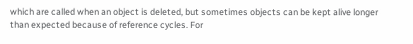which are called when an object is deleted, but sometimes objects can be kept alive longer than expected because of reference cycles. For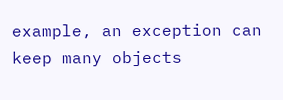example, an exception can keep many objects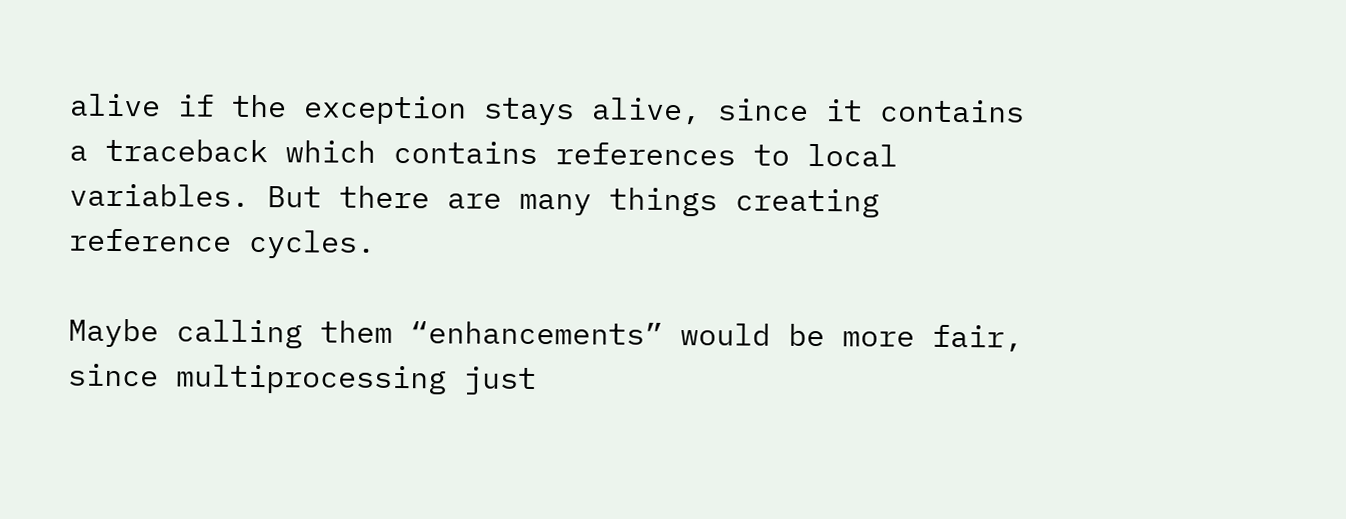alive if the exception stays alive, since it contains a traceback which contains references to local variables. But there are many things creating reference cycles.

Maybe calling them “enhancements” would be more fair, since multiprocessing just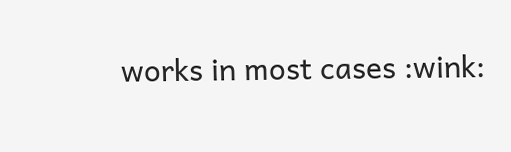works in most cases :wink: